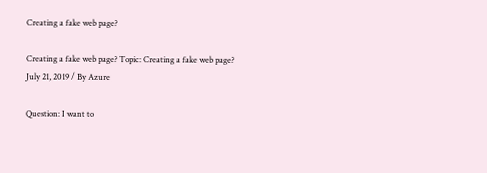Creating a fake web page?

Creating a fake web page? Topic: Creating a fake web page?
July 21, 2019 / By Azure

Question: I want to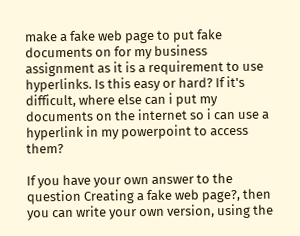make a fake web page to put fake documents on for my business assignment as it is a requirement to use hyperlinks. Is this easy or hard? If it's difficult, where else can i put my documents on the internet so i can use a hyperlink in my powerpoint to access them?

If you have your own answer to the question Creating a fake web page?, then you can write your own version, using the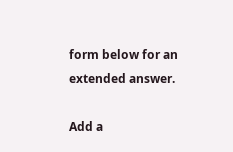form below for an extended answer.

Add a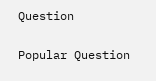Question


Popular Question